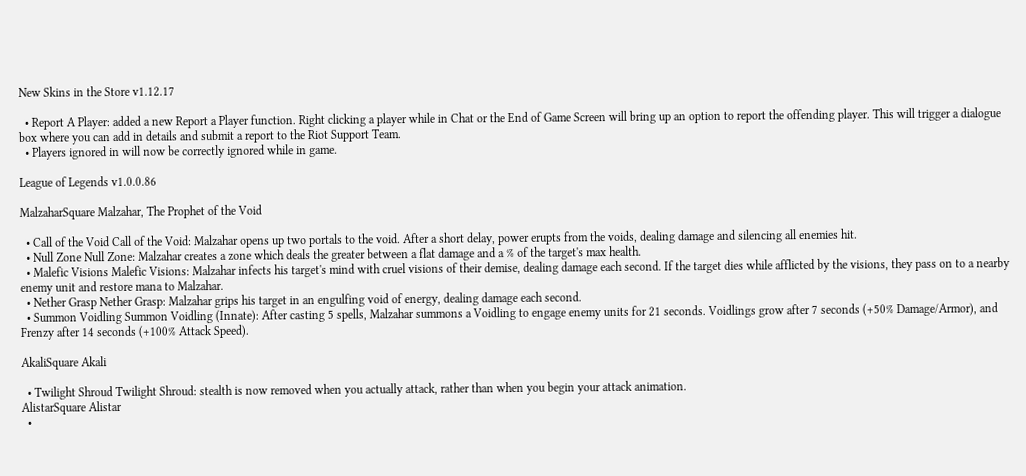New Skins in the Store v1.12.17

  • Report A Player: added a new Report a Player function. Right clicking a player while in Chat or the End of Game Screen will bring up an option to report the offending player. This will trigger a dialogue box where you can add in details and submit a report to the Riot Support Team.
  • Players ignored in will now be correctly ignored while in game.

League of Legends v1.0.0.86

MalzaharSquare Malzahar, The Prophet of the Void

  • Call of the Void Call of the Void: Malzahar opens up two portals to the void. After a short delay, power erupts from the voids, dealing damage and silencing all enemies hit.
  • Null Zone Null Zone: Malzahar creates a zone which deals the greater between a flat damage and a % of the target's max health.
  • Malefic Visions Malefic Visions: Malzahar infects his target's mind with cruel visions of their demise, dealing damage each second. If the target dies while afflicted by the visions, they pass on to a nearby enemy unit and restore mana to Malzahar.
  • Nether Grasp Nether Grasp: Malzahar grips his target in an engulfing void of energy, dealing damage each second.
  • Summon Voidling Summon Voidling (Innate): After casting 5 spells, Malzahar summons a Voidling to engage enemy units for 21 seconds. Voidlings grow after 7 seconds (+50% Damage/Armor), and Frenzy after 14 seconds (+100% Attack Speed).

AkaliSquare Akali

  • Twilight Shroud Twilight Shroud: stealth is now removed when you actually attack, rather than when you begin your attack animation.
AlistarSquare Alistar
  •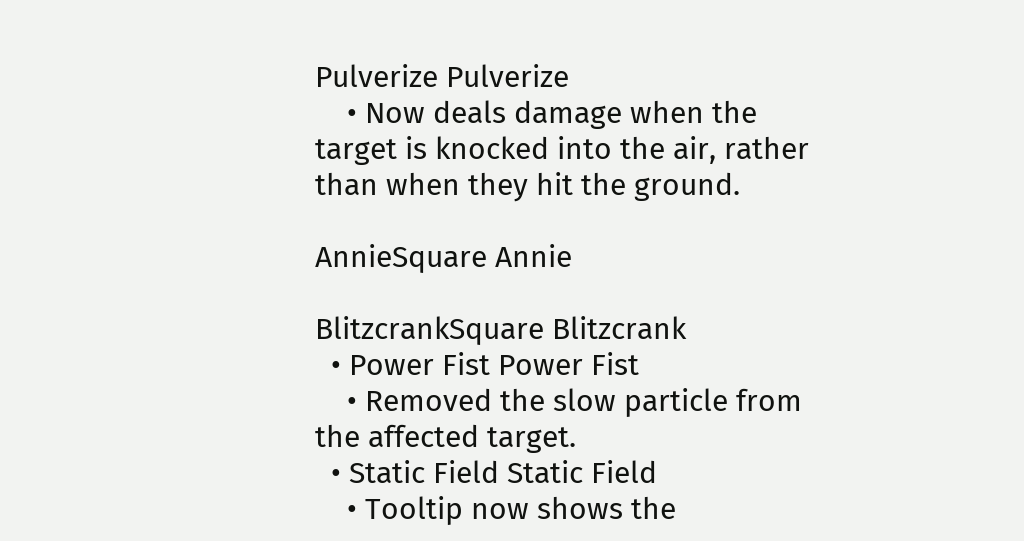Pulverize Pulverize
    • Now deals damage when the target is knocked into the air, rather than when they hit the ground.

AnnieSquare Annie

BlitzcrankSquare Blitzcrank
  • Power Fist Power Fist
    • Removed the slow particle from the affected target.
  • Static Field Static Field
    • Tooltip now shows the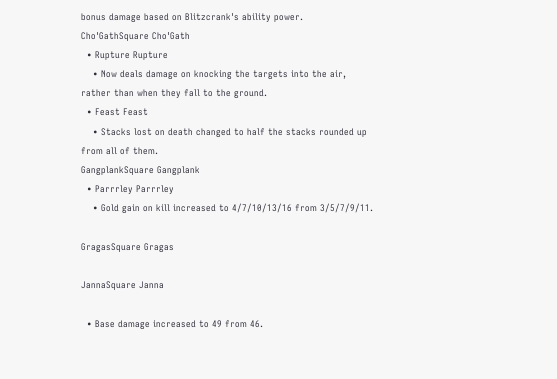bonus damage based on Blitzcrank's ability power.
Cho'GathSquare Cho'Gath
  • Rupture Rupture
    • Now deals damage on knocking the targets into the air, rather than when they fall to the ground.
  • Feast Feast
    • Stacks lost on death changed to half the stacks rounded up from all of them.
GangplankSquare Gangplank
  • Parrrley Parrrley
    • Gold gain on kill increased to 4/7/10/13/16 from 3/5/7/9/11.

GragasSquare Gragas

JannaSquare Janna

  • Base damage increased to 49 from 46.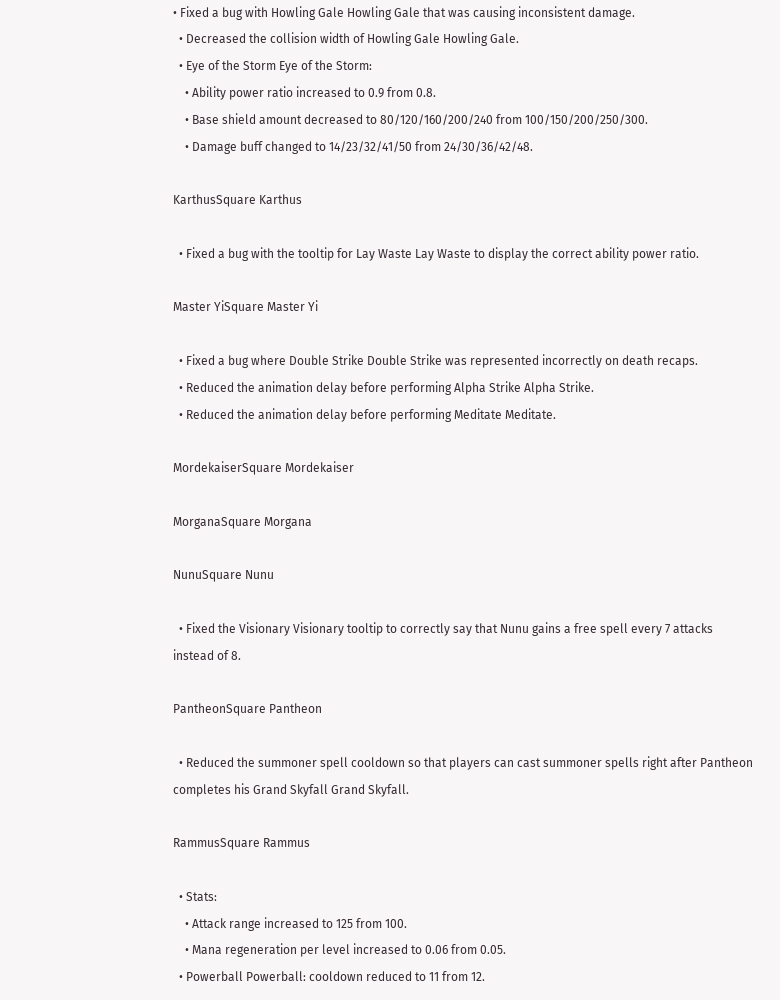• Fixed a bug with Howling Gale Howling Gale that was causing inconsistent damage.
  • Decreased the collision width of Howling Gale Howling Gale.
  • Eye of the Storm Eye of the Storm:
    • Ability power ratio increased to 0.9 from 0.8.
    • Base shield amount decreased to 80/120/160/200/240 from 100/150/200/250/300.
    • Damage buff changed to 14/23/32/41/50 from 24/30/36/42/48.

KarthusSquare Karthus

  • Fixed a bug with the tooltip for Lay Waste Lay Waste to display the correct ability power ratio.

Master YiSquare Master Yi

  • Fixed a bug where Double Strike Double Strike was represented incorrectly on death recaps.
  • Reduced the animation delay before performing Alpha Strike Alpha Strike.
  • Reduced the animation delay before performing Meditate Meditate.

MordekaiserSquare Mordekaiser

MorganaSquare Morgana

NunuSquare Nunu

  • Fixed the Visionary Visionary tooltip to correctly say that Nunu gains a free spell every 7 attacks instead of 8.

PantheonSquare Pantheon

  • Reduced the summoner spell cooldown so that players can cast summoner spells right after Pantheon completes his Grand Skyfall Grand Skyfall.

RammusSquare Rammus

  • Stats:
    • Attack range increased to 125 from 100.
    • Mana regeneration per level increased to 0.06 from 0.05.
  • Powerball Powerball: cooldown reduced to 11 from 12.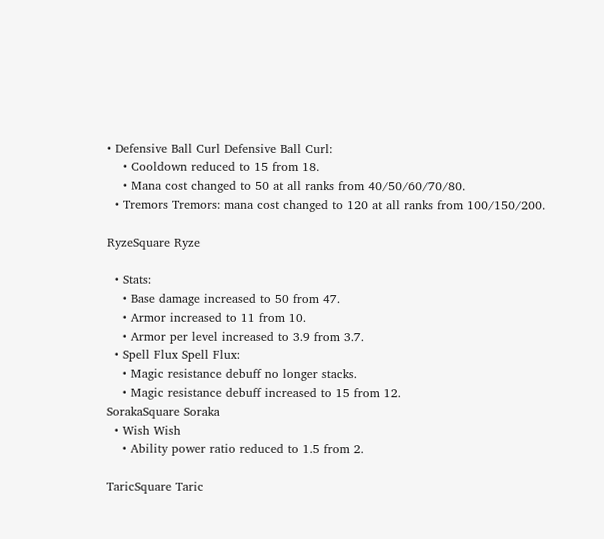• Defensive Ball Curl Defensive Ball Curl:
    • Cooldown reduced to 15 from 18.
    • Mana cost changed to 50 at all ranks from 40/50/60/70/80.
  • Tremors Tremors: mana cost changed to 120 at all ranks from 100/150/200.

RyzeSquare Ryze

  • Stats:
    • Base damage increased to 50 from 47.
    • Armor increased to 11 from 10.
    • Armor per level increased to 3.9 from 3.7.
  • Spell Flux Spell Flux:
    • Magic resistance debuff no longer stacks.
    • Magic resistance debuff increased to 15 from 12.
SorakaSquare Soraka
  • Wish Wish
    • Ability power ratio reduced to 1.5 from 2.

TaricSquare Taric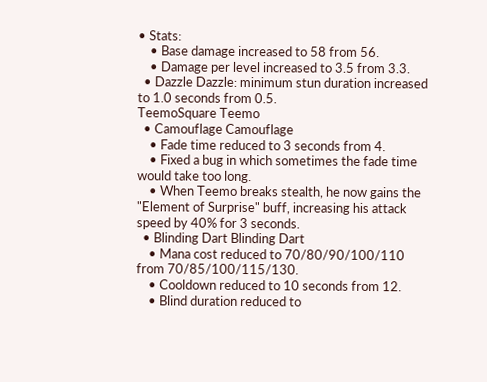• Stats:
    • Base damage increased to 58 from 56.
    • Damage per level increased to 3.5 from 3.3.
  • Dazzle Dazzle: minimum stun duration increased to 1.0 seconds from 0.5.
TeemoSquare Teemo
  • Camouflage Camouflage
    • Fade time reduced to 3 seconds from 4.
    • Fixed a bug in which sometimes the fade time would take too long.
    • When Teemo breaks stealth, he now gains the "Element of Surprise" buff, increasing his attack speed by 40% for 3 seconds.
  • Blinding Dart Blinding Dart
    • Mana cost reduced to 70/80/90/100/110 from 70/85/100/115/130.
    • Cooldown reduced to 10 seconds from 12.
    • Blind duration reduced to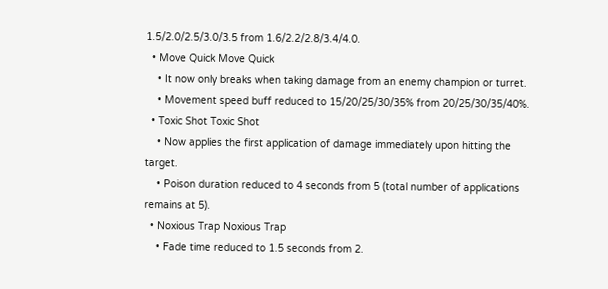1.5/2.0/2.5/3.0/3.5 from 1.6/2.2/2.8/3.4/4.0.
  • Move Quick Move Quick
    • It now only breaks when taking damage from an enemy champion or turret.
    • Movement speed buff reduced to 15/20/25/30/35% from 20/25/30/35/40%.
  • Toxic Shot Toxic Shot
    • Now applies the first application of damage immediately upon hitting the target.
    • Poison duration reduced to 4 seconds from 5 (total number of applications remains at 5).
  • Noxious Trap Noxious Trap
    • Fade time reduced to 1.5 seconds from 2.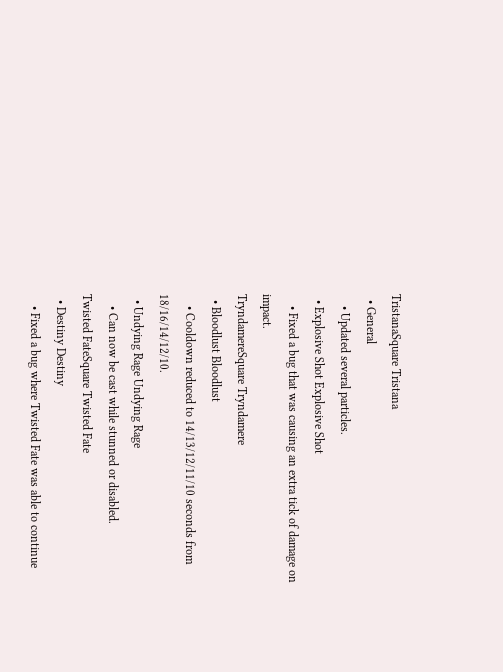TristanaSquare Tristana
  • General
    • Updated several particles.
  • Explosive Shot Explosive Shot
    • Fixed a bug that was causing an extra tick of damage on impact.
TryndamereSquare Tryndamere
  • Bloodlust Bloodlust
    • Cooldown reduced to 14/13/12/11/10 seconds from 18/16/14/12/10.
  • Undying Rage Undying Rage
    • Can now be cast while stunned or disabled.
Twisted FateSquare Twisted Fate
  • Destiny Destiny
    • Fixed a bug where Twisted Fate was able to continue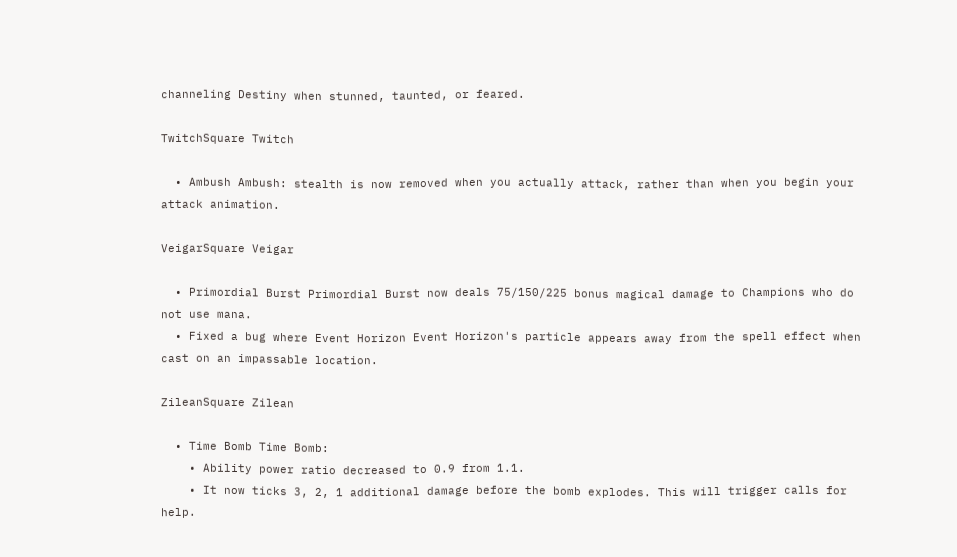channeling Destiny when stunned, taunted, or feared.

TwitchSquare Twitch

  • Ambush Ambush: stealth is now removed when you actually attack, rather than when you begin your attack animation.

VeigarSquare Veigar

  • Primordial Burst Primordial Burst now deals 75/150/225 bonus magical damage to Champions who do not use mana.
  • Fixed a bug where Event Horizon Event Horizon's particle appears away from the spell effect when cast on an impassable location.

ZileanSquare Zilean

  • Time Bomb Time Bomb:
    • Ability power ratio decreased to 0.9 from 1.1.
    • It now ticks 3, 2, 1 additional damage before the bomb explodes. This will trigger calls for help.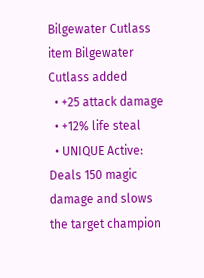Bilgewater Cutlass item Bilgewater Cutlass added
  • +25 attack damage
  • +12% life steal
  • UNIQUE Active: Deals 150 magic damage and slows the target champion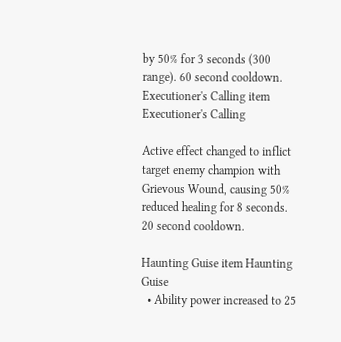by 50% for 3 seconds (300 range). 60 second cooldown.
Executioner's Calling item Executioner's Calling

Active effect changed to inflict target enemy champion with Grievous Wound, causing 50% reduced healing for 8 seconds. 20 second cooldown.

Haunting Guise item Haunting Guise
  • Ability power increased to 25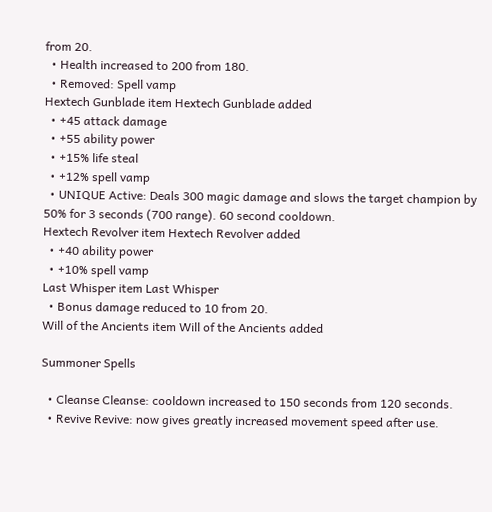from 20.
  • Health increased to 200 from 180.
  • Removed: Spell vamp
Hextech Gunblade item Hextech Gunblade added
  • +45 attack damage
  • +55 ability power
  • +15% life steal
  • +12% spell vamp
  • UNIQUE Active: Deals 300 magic damage and slows the target champion by 50% for 3 seconds (700 range). 60 second cooldown.
Hextech Revolver item Hextech Revolver added
  • +40 ability power
  • +10% spell vamp
Last Whisper item Last Whisper
  • Bonus damage reduced to 10 from 20.
Will of the Ancients item Will of the Ancients added

Summoner Spells

  • Cleanse Cleanse: cooldown increased to 150 seconds from 120 seconds.
  • Revive Revive: now gives greatly increased movement speed after use.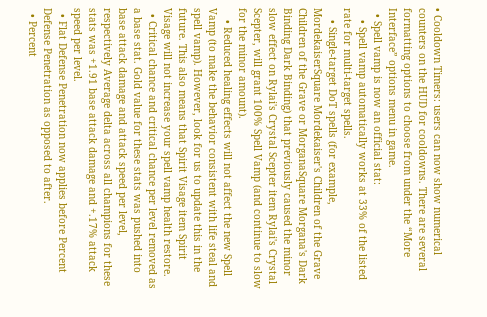• Cooldown Timers: users can now show numerical counters on the HUD for cooldowns. There are several formatting options to choose from under the “More Interface” options menu in game.
  • Spell vamp is now an official stat:
    • Spell vamp automatically works at 33% of the listed rate for multi-target spells.
    • Single-target DoT spells (for example, MordekaiserSquare Mordekaiser's Children of the Grave Children of the Grave or MorganaSquare Morgana's Dark Binding Dark Binding) that previously caused the minor slow effect on Rylai's Crystal Scepter item Rylai's Crystal Scepter, will grant 100% Spell Vamp (and continue to slow for the minor amount).
    • Reduced healing effects will not affect the new Spell Vamp (to make the behavior consistent with life steal and spell vamp). However, look for us to update this in the future. This also means that Spirit Visage item Spirit Visage will not increase your spell vamp health restore.
  • Critical chance and critical chance per level removed as a base stat. Gold value for these stats was pushed into base attack damage and attack speed per level, respectively Average delta across all champions for these stats was +1.91 base attack damage and +.17% attack speed per level.
  • Flat Defense Penetration now applies before Percent Defense Penetration as opposed to after.
  • Percent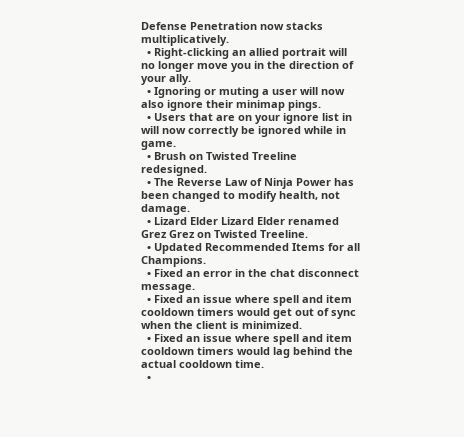Defense Penetration now stacks multiplicatively.
  • Right-clicking an allied portrait will no longer move you in the direction of your ally.
  • Ignoring or muting a user will now also ignore their minimap pings.
  • Users that are on your ignore list in will now correctly be ignored while in game.
  • Brush on Twisted Treeline redesigned.
  • The Reverse Law of Ninja Power has been changed to modify health, not damage.
  • Lizard Elder Lizard Elder renamed Grez Grez on Twisted Treeline.
  • Updated Recommended Items for all Champions.
  • Fixed an error in the chat disconnect message.
  • Fixed an issue where spell and item cooldown timers would get out of sync when the client is minimized.
  • Fixed an issue where spell and item cooldown timers would lag behind the actual cooldown time.
  •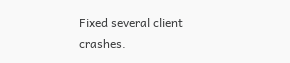Fixed several client crashes.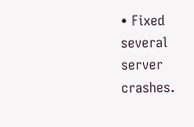• Fixed several server crashes.